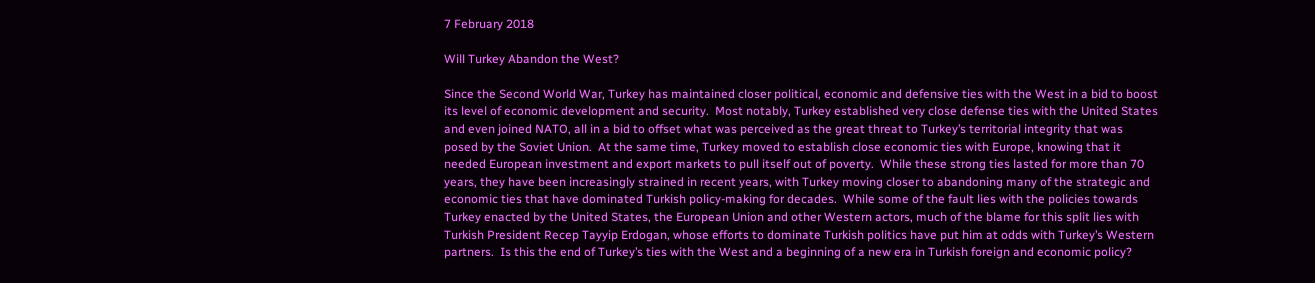7 February 2018

Will Turkey Abandon the West?

Since the Second World War, Turkey has maintained closer political, economic and defensive ties with the West in a bid to boost its level of economic development and security.  Most notably, Turkey established very close defense ties with the United States and even joined NATO, all in a bid to offset what was perceived as the great threat to Turkey’s territorial integrity that was posed by the Soviet Union.  At the same time, Turkey moved to establish close economic ties with Europe, knowing that it needed European investment and export markets to pull itself out of poverty.  While these strong ties lasted for more than 70 years, they have been increasingly strained in recent years, with Turkey moving closer to abandoning many of the strategic and economic ties that have dominated Turkish policy-making for decades.  While some of the fault lies with the policies towards Turkey enacted by the United States, the European Union and other Western actors, much of the blame for this split lies with Turkish President Recep Tayyip Erdogan, whose efforts to dominate Turkish politics have put him at odds with Turkey’s Western partners.  Is this the end of Turkey’s ties with the West and a beginning of a new era in Turkish foreign and economic policy?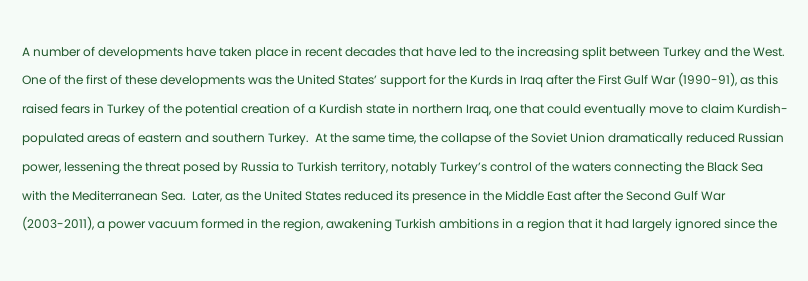A number of developments have taken place in recent decades that have led to the increasing split between Turkey and the West.  One of the first of these developments was the United States’ support for the Kurds in Iraq after the First Gulf War (1990-91), as this raised fears in Turkey of the potential creation of a Kurdish state in northern Iraq, one that could eventually move to claim Kurdish-populated areas of eastern and southern Turkey.  At the same time, the collapse of the Soviet Union dramatically reduced Russian power, lessening the threat posed by Russia to Turkish territory, notably Turkey’s control of the waters connecting the Black Sea with the Mediterranean Sea.  Later, as the United States reduced its presence in the Middle East after the Second Gulf War (2003-2011), a power vacuum formed in the region, awakening Turkish ambitions in a region that it had largely ignored since the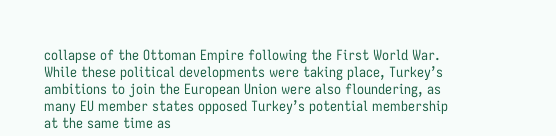collapse of the Ottoman Empire following the First World War.  While these political developments were taking place, Turkey’s ambitions to join the European Union were also floundering, as many EU member states opposed Turkey’s potential membership at the same time as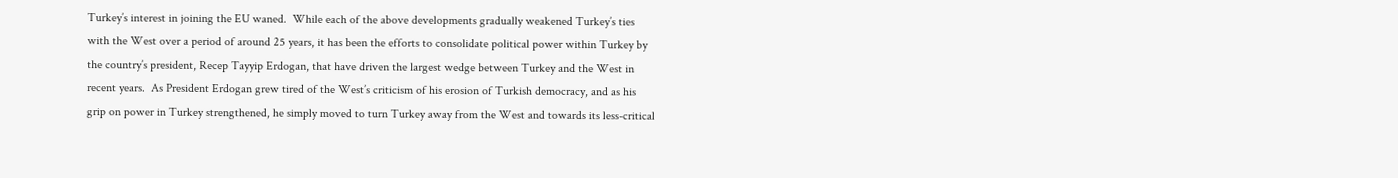Turkey’s interest in joining the EU waned.  While each of the above developments gradually weakened Turkey’s ties with the West over a period of around 25 years, it has been the efforts to consolidate political power within Turkey by the country’s president, Recep Tayyip Erdogan, that have driven the largest wedge between Turkey and the West in recent years.  As President Erdogan grew tired of the West’s criticism of his erosion of Turkish democracy, and as his grip on power in Turkey strengthened, he simply moved to turn Turkey away from the West and towards its less-critical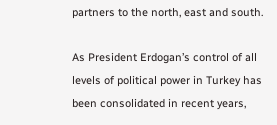partners to the north, east and south.

As President Erdogan’s control of all levels of political power in Turkey has been consolidated in recent years,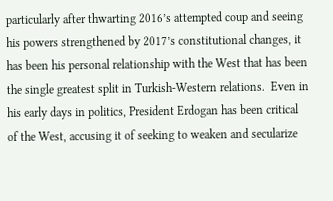particularly after thwarting 2016’s attempted coup and seeing his powers strengthened by 2017’s constitutional changes, it has been his personal relationship with the West that has been the single greatest split in Turkish-Western relations.  Even in his early days in politics, President Erdogan has been critical of the West, accusing it of seeking to weaken and secularize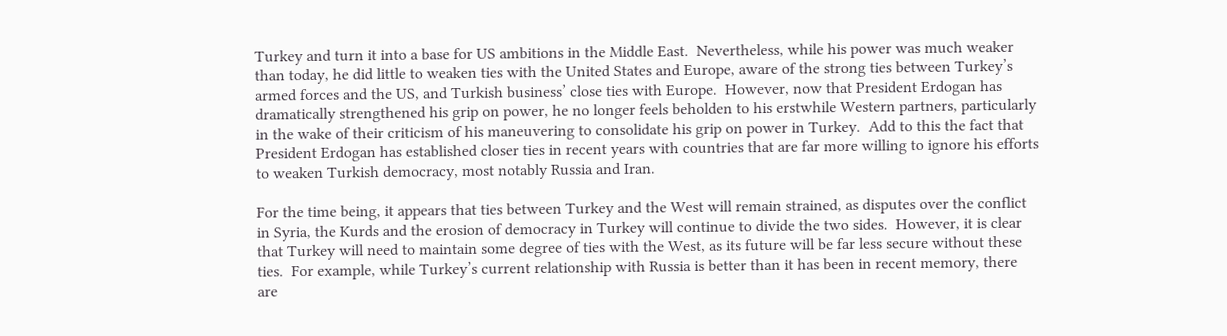Turkey and turn it into a base for US ambitions in the Middle East.  Nevertheless, while his power was much weaker than today, he did little to weaken ties with the United States and Europe, aware of the strong ties between Turkey’s armed forces and the US, and Turkish business’ close ties with Europe.  However, now that President Erdogan has dramatically strengthened his grip on power, he no longer feels beholden to his erstwhile Western partners, particularly in the wake of their criticism of his maneuvering to consolidate his grip on power in Turkey.  Add to this the fact that President Erdogan has established closer ties in recent years with countries that are far more willing to ignore his efforts to weaken Turkish democracy, most notably Russia and Iran.

For the time being, it appears that ties between Turkey and the West will remain strained, as disputes over the conflict in Syria, the Kurds and the erosion of democracy in Turkey will continue to divide the two sides.  However, it is clear that Turkey will need to maintain some degree of ties with the West, as its future will be far less secure without these ties.  For example, while Turkey’s current relationship with Russia is better than it has been in recent memory, there are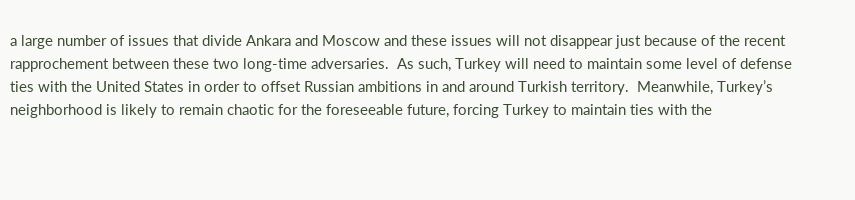a large number of issues that divide Ankara and Moscow and these issues will not disappear just because of the recent rapprochement between these two long-time adversaries.  As such, Turkey will need to maintain some level of defense ties with the United States in order to offset Russian ambitions in and around Turkish territory.  Meanwhile, Turkey’s neighborhood is likely to remain chaotic for the foreseeable future, forcing Turkey to maintain ties with the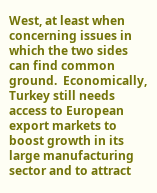West, at least when concerning issues in which the two sides can find common ground.  Economically, Turkey still needs access to European export markets to boost growth in its large manufacturing sector and to attract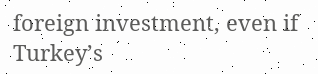foreign investment, even if Turkey’s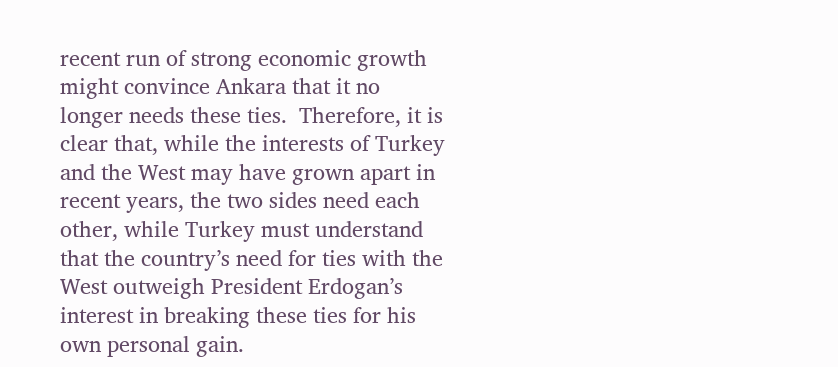recent run of strong economic growth might convince Ankara that it no longer needs these ties.  Therefore, it is clear that, while the interests of Turkey and the West may have grown apart in recent years, the two sides need each other, while Turkey must understand that the country’s need for ties with the West outweigh President Erdogan’s interest in breaking these ties for his own personal gain.